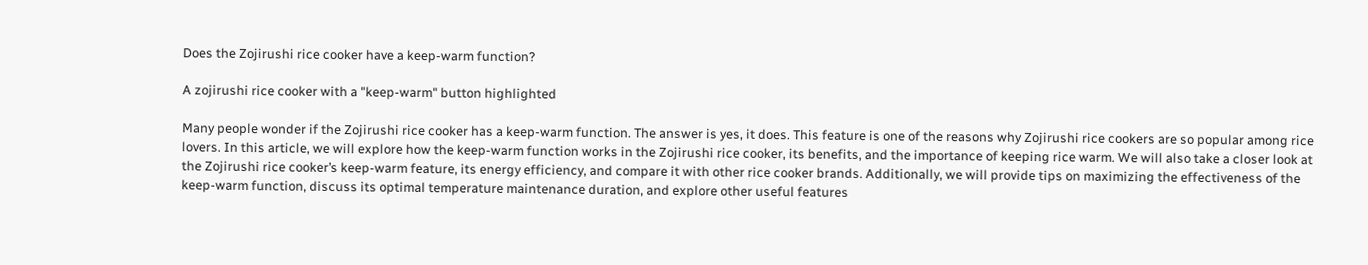Does the Zojirushi rice cooker have a keep-warm function?

A zojirushi rice cooker with a "keep-warm" button highlighted

Many people wonder if the Zojirushi rice cooker has a keep-warm function. The answer is yes, it does. This feature is one of the reasons why Zojirushi rice cookers are so popular among rice lovers. In this article, we will explore how the keep-warm function works in the Zojirushi rice cooker, its benefits, and the importance of keeping rice warm. We will also take a closer look at the Zojirushi rice cooker’s keep-warm feature, its energy efficiency, and compare it with other rice cooker brands. Additionally, we will provide tips on maximizing the effectiveness of the keep-warm function, discuss its optimal temperature maintenance duration, and explore other useful features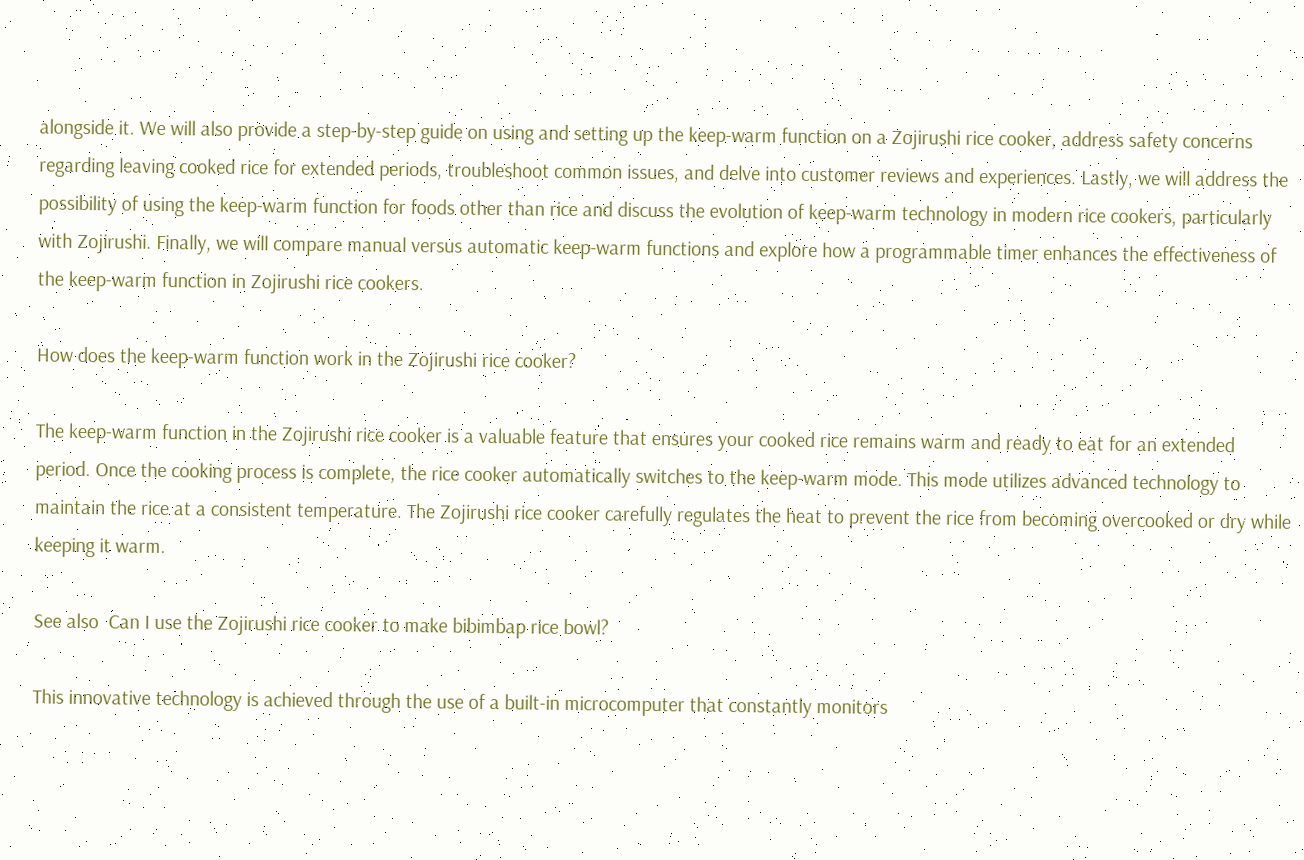alongside it. We will also provide a step-by-step guide on using and setting up the keep-warm function on a Zojirushi rice cooker, address safety concerns regarding leaving cooked rice for extended periods, troubleshoot common issues, and delve into customer reviews and experiences. Lastly, we will address the possibility of using the keep-warm function for foods other than rice and discuss the evolution of keep-warm technology in modern rice cookers, particularly with Zojirushi. Finally, we will compare manual versus automatic keep-warm functions and explore how a programmable timer enhances the effectiveness of the keep-warm function in Zojirushi rice cookers.

How does the keep-warm function work in the Zojirushi rice cooker?

The keep-warm function in the Zojirushi rice cooker is a valuable feature that ensures your cooked rice remains warm and ready to eat for an extended period. Once the cooking process is complete, the rice cooker automatically switches to the keep-warm mode. This mode utilizes advanced technology to maintain the rice at a consistent temperature. The Zojirushi rice cooker carefully regulates the heat to prevent the rice from becoming overcooked or dry while keeping it warm.

See also  Can I use the Zojirushi rice cooker to make bibimbap rice bowl?

This innovative technology is achieved through the use of a built-in microcomputer that constantly monitors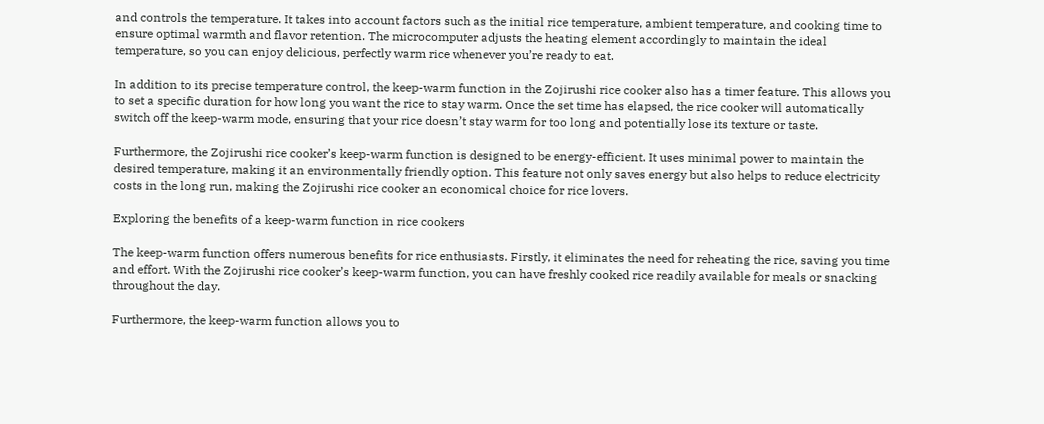and controls the temperature. It takes into account factors such as the initial rice temperature, ambient temperature, and cooking time to ensure optimal warmth and flavor retention. The microcomputer adjusts the heating element accordingly to maintain the ideal temperature, so you can enjoy delicious, perfectly warm rice whenever you’re ready to eat.

In addition to its precise temperature control, the keep-warm function in the Zojirushi rice cooker also has a timer feature. This allows you to set a specific duration for how long you want the rice to stay warm. Once the set time has elapsed, the rice cooker will automatically switch off the keep-warm mode, ensuring that your rice doesn’t stay warm for too long and potentially lose its texture or taste.

Furthermore, the Zojirushi rice cooker’s keep-warm function is designed to be energy-efficient. It uses minimal power to maintain the desired temperature, making it an environmentally friendly option. This feature not only saves energy but also helps to reduce electricity costs in the long run, making the Zojirushi rice cooker an economical choice for rice lovers.

Exploring the benefits of a keep-warm function in rice cookers

The keep-warm function offers numerous benefits for rice enthusiasts. Firstly, it eliminates the need for reheating the rice, saving you time and effort. With the Zojirushi rice cooker’s keep-warm function, you can have freshly cooked rice readily available for meals or snacking throughout the day.

Furthermore, the keep-warm function allows you to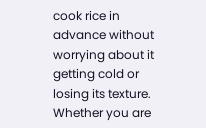cook rice in advance without worrying about it getting cold or losing its texture. Whether you are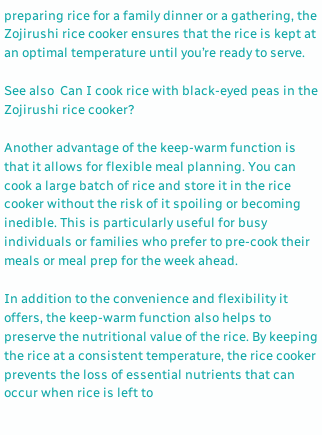preparing rice for a family dinner or a gathering, the Zojirushi rice cooker ensures that the rice is kept at an optimal temperature until you’re ready to serve.

See also  Can I cook rice with black-eyed peas in the Zojirushi rice cooker?

Another advantage of the keep-warm function is that it allows for flexible meal planning. You can cook a large batch of rice and store it in the rice cooker without the risk of it spoiling or becoming inedible. This is particularly useful for busy individuals or families who prefer to pre-cook their meals or meal prep for the week ahead.

In addition to the convenience and flexibility it offers, the keep-warm function also helps to preserve the nutritional value of the rice. By keeping the rice at a consistent temperature, the rice cooker prevents the loss of essential nutrients that can occur when rice is left to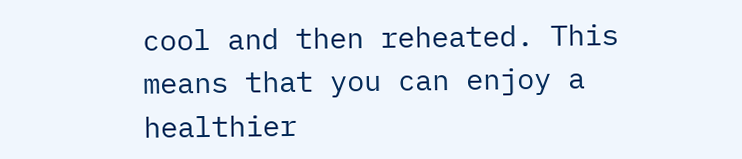cool and then reheated. This means that you can enjoy a healthier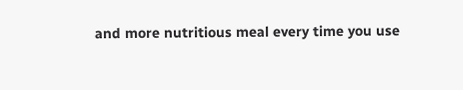and more nutritious meal every time you use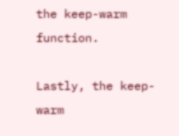the keep-warm function.

Lastly, the keep-warm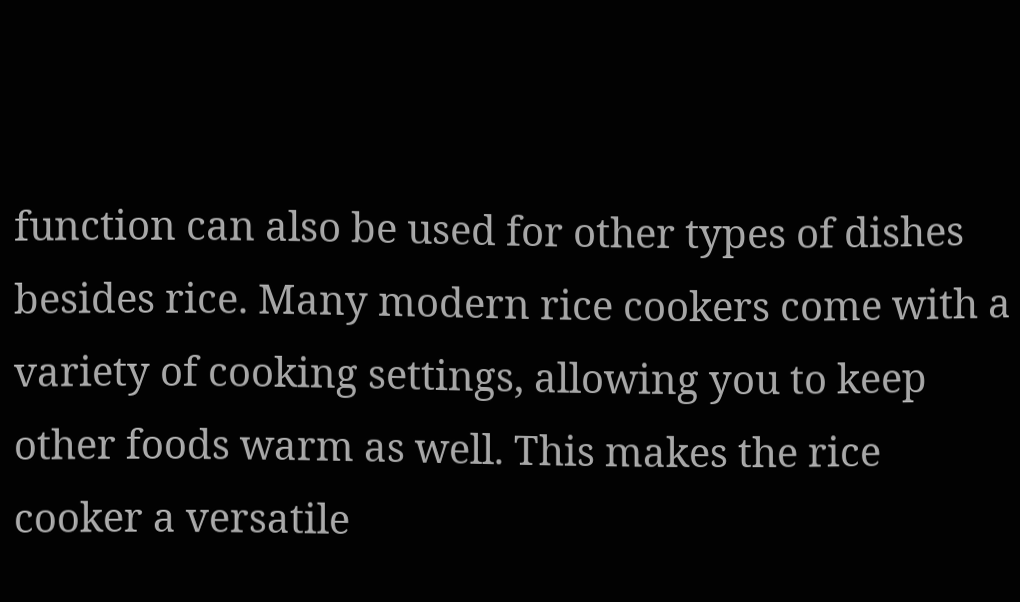function can also be used for other types of dishes besides rice. Many modern rice cookers come with a variety of cooking settings, allowing you to keep other foods warm as well. This makes the rice cooker a versatile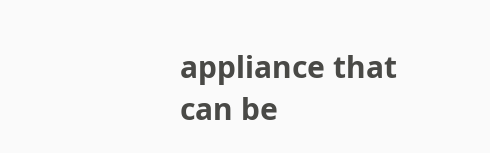appliance that can be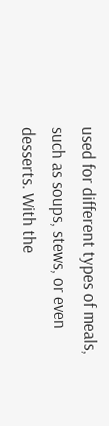used for different types of meals, such as soups, stews, or even desserts. With the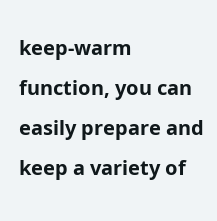keep-warm function, you can easily prepare and keep a variety of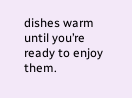dishes warm until you’re ready to enjoy them.